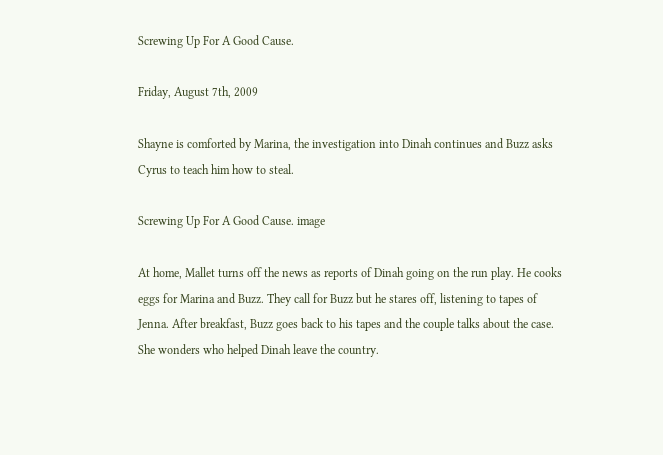Screwing Up For A Good Cause.

Friday, August 7th, 2009

Shayne is comforted by Marina, the investigation into Dinah continues and Buzz asks Cyrus to teach him how to steal.

Screwing Up For A Good Cause. image

At home, Mallet turns off the news as reports of Dinah going on the run play. He cooks eggs for Marina and Buzz. They call for Buzz but he stares off, listening to tapes of Jenna. After breakfast, Buzz goes back to his tapes and the couple talks about the case. She wonders who helped Dinah leave the country.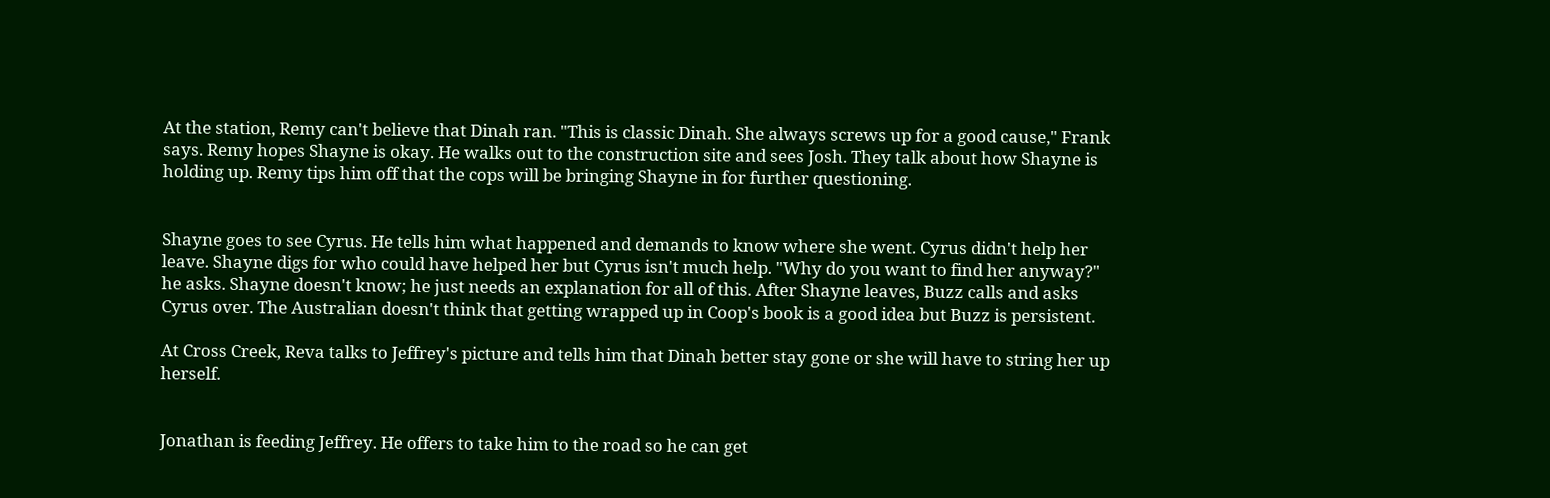At the station, Remy can't believe that Dinah ran. "This is classic Dinah. She always screws up for a good cause," Frank says. Remy hopes Shayne is okay. He walks out to the construction site and sees Josh. They talk about how Shayne is holding up. Remy tips him off that the cops will be bringing Shayne in for further questioning.


Shayne goes to see Cyrus. He tells him what happened and demands to know where she went. Cyrus didn't help her leave. Shayne digs for who could have helped her but Cyrus isn't much help. "Why do you want to find her anyway?" he asks. Shayne doesn't know; he just needs an explanation for all of this. After Shayne leaves, Buzz calls and asks Cyrus over. The Australian doesn't think that getting wrapped up in Coop's book is a good idea but Buzz is persistent.

At Cross Creek, Reva talks to Jeffrey's picture and tells him that Dinah better stay gone or she will have to string her up herself.


Jonathan is feeding Jeffrey. He offers to take him to the road so he can get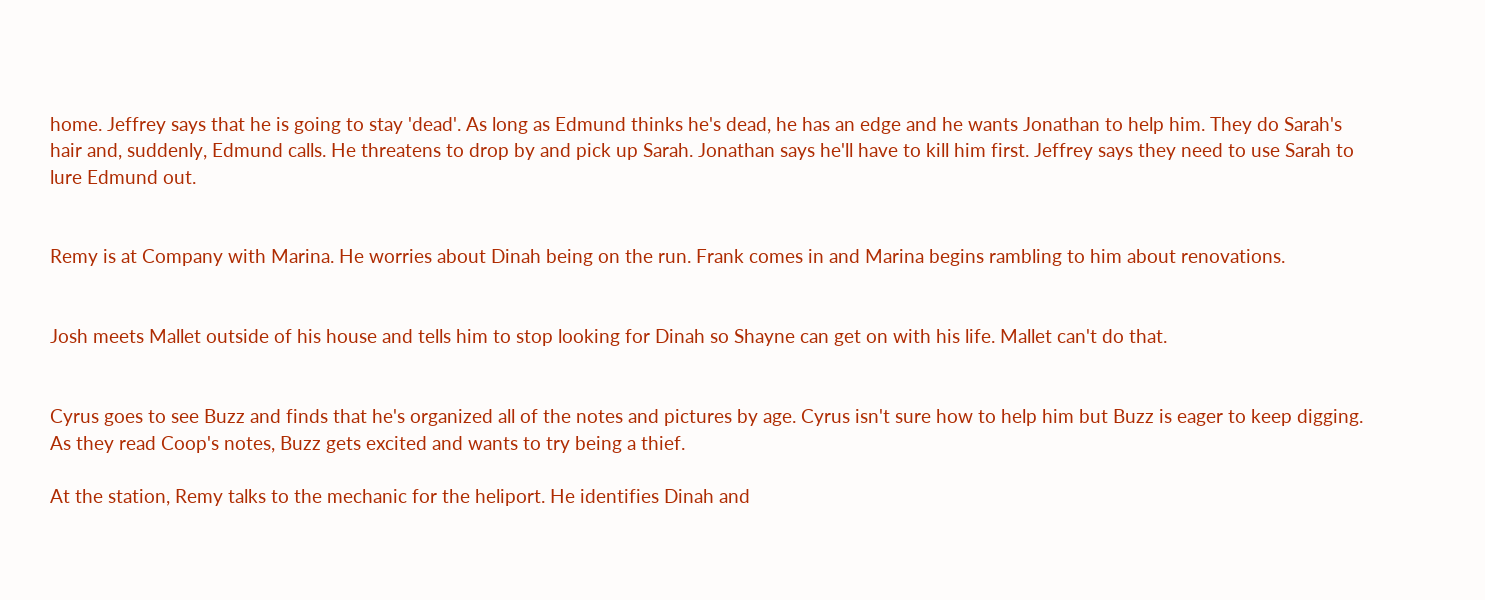home. Jeffrey says that he is going to stay 'dead'. As long as Edmund thinks he's dead, he has an edge and he wants Jonathan to help him. They do Sarah's hair and, suddenly, Edmund calls. He threatens to drop by and pick up Sarah. Jonathan says he'll have to kill him first. Jeffrey says they need to use Sarah to lure Edmund out.


Remy is at Company with Marina. He worries about Dinah being on the run. Frank comes in and Marina begins rambling to him about renovations.


Josh meets Mallet outside of his house and tells him to stop looking for Dinah so Shayne can get on with his life. Mallet can't do that.


Cyrus goes to see Buzz and finds that he's organized all of the notes and pictures by age. Cyrus isn't sure how to help him but Buzz is eager to keep digging. As they read Coop's notes, Buzz gets excited and wants to try being a thief.

At the station, Remy talks to the mechanic for the heliport. He identifies Dinah and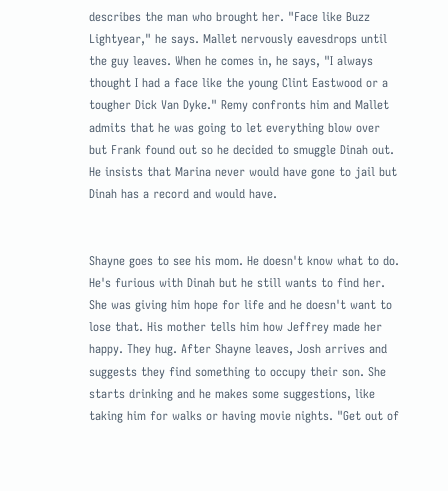describes the man who brought her. "Face like Buzz Lightyear," he says. Mallet nervously eavesdrops until the guy leaves. When he comes in, he says, "I always thought I had a face like the young Clint Eastwood or a tougher Dick Van Dyke." Remy confronts him and Mallet admits that he was going to let everything blow over but Frank found out so he decided to smuggle Dinah out. He insists that Marina never would have gone to jail but Dinah has a record and would have.


Shayne goes to see his mom. He doesn't know what to do. He's furious with Dinah but he still wants to find her. She was giving him hope for life and he doesn't want to lose that. His mother tells him how Jeffrey made her happy. They hug. After Shayne leaves, Josh arrives and suggests they find something to occupy their son. She starts drinking and he makes some suggestions, like taking him for walks or having movie nights. "Get out of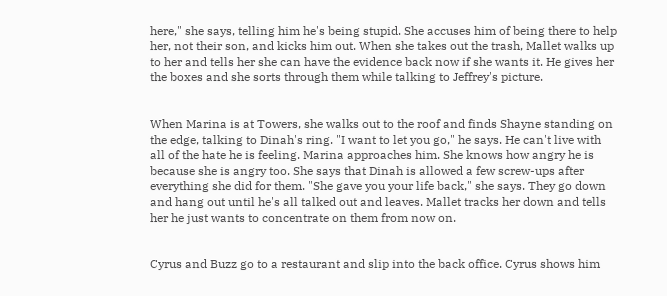here," she says, telling him he's being stupid. She accuses him of being there to help her, not their son, and kicks him out. When she takes out the trash, Mallet walks up to her and tells her she can have the evidence back now if she wants it. He gives her the boxes and she sorts through them while talking to Jeffrey's picture.


When Marina is at Towers, she walks out to the roof and finds Shayne standing on the edge, talking to Dinah's ring. "I want to let you go," he says. He can't live with all of the hate he is feeling. Marina approaches him. She knows how angry he is because she is angry too. She says that Dinah is allowed a few screw-ups after everything she did for them. "She gave you your life back," she says. They go down and hang out until he's all talked out and leaves. Mallet tracks her down and tells her he just wants to concentrate on them from now on.


Cyrus and Buzz go to a restaurant and slip into the back office. Cyrus shows him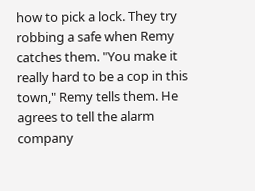how to pick a lock. They try robbing a safe when Remy catches them. "You make it really hard to be a cop in this town," Remy tells them. He agrees to tell the alarm company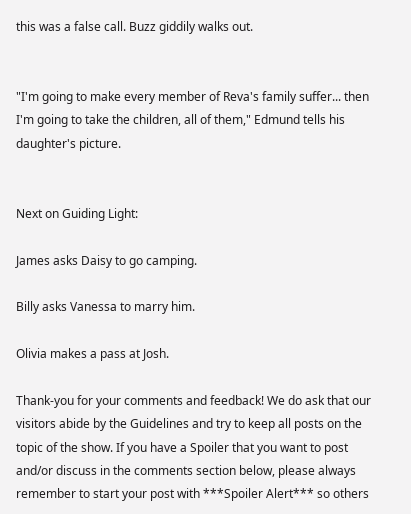this was a false call. Buzz giddily walks out.


"I'm going to make every member of Reva's family suffer... then I'm going to take the children, all of them," Edmund tells his daughter's picture.


Next on Guiding Light:

James asks Daisy to go camping.

Billy asks Vanessa to marry him.

Olivia makes a pass at Josh.

Thank-you for your comments and feedback! We do ask that our visitors abide by the Guidelines and try to keep all posts on the topic of the show. If you have a Spoiler that you want to post and/or discuss in the comments section below, please always remember to start your post with ***Spoiler Alert*** so others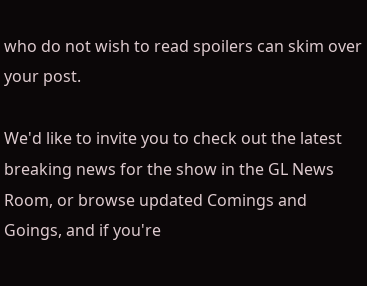who do not wish to read spoilers can skim over your post.

We'd like to invite you to check out the latest breaking news for the show in the GL News Room, or browse updated Comings and Goings, and if you're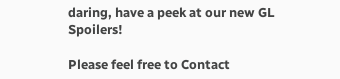daring, have a peek at our new GL Spoilers!

Please feel free to Contact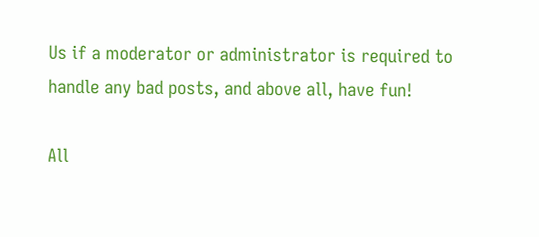Us if a moderator or administrator is required to handle any bad posts, and above all, have fun!

All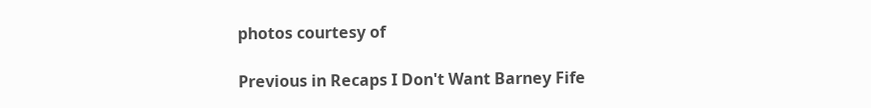photos courtesy of

Previous in Recaps I Don't Want Barney Fife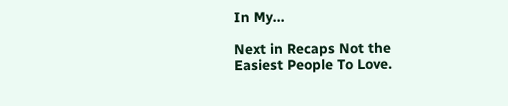In My...

Next in Recaps Not the Easiest People To Love.